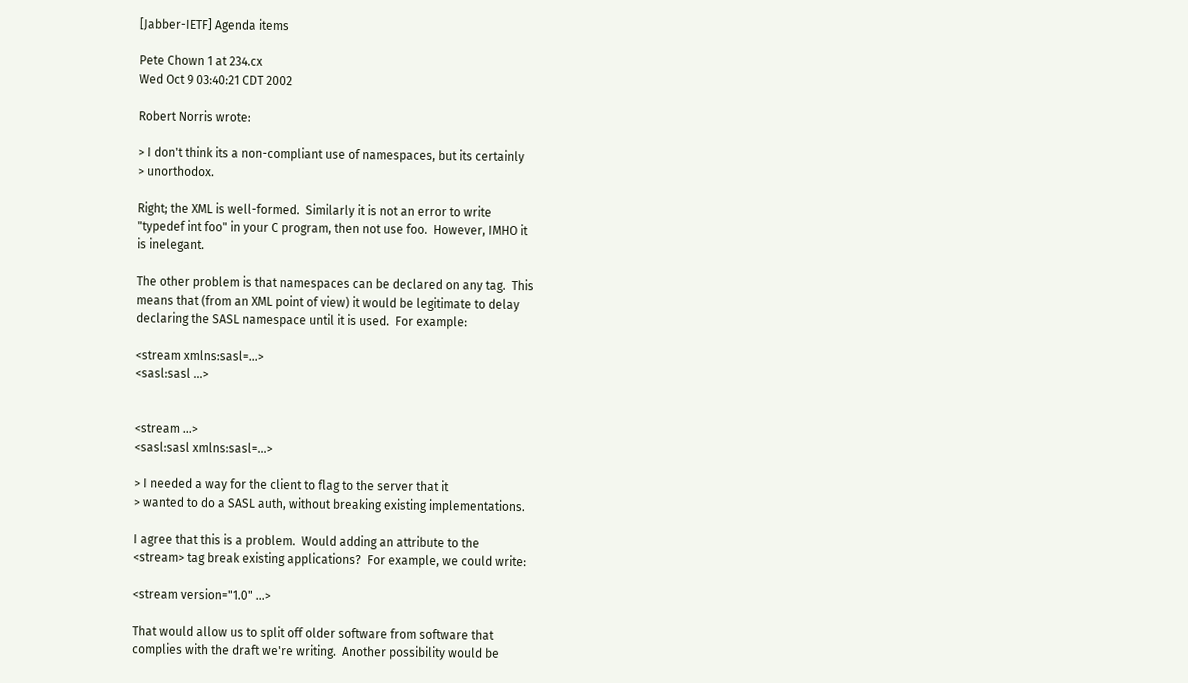[Jabber-IETF] Agenda items

Pete Chown 1 at 234.cx
Wed Oct 9 03:40:21 CDT 2002

Robert Norris wrote:

> I don't think its a non-compliant use of namespaces, but its certainly
> unorthodox.

Right; the XML is well-formed.  Similarly it is not an error to write
"typedef int foo" in your C program, then not use foo.  However, IMHO it
is inelegant.

The other problem is that namespaces can be declared on any tag.  This
means that (from an XML point of view) it would be legitimate to delay
declaring the SASL namespace until it is used.  For example:

<stream xmlns:sasl=...>
<sasl:sasl ...>


<stream ...>
<sasl:sasl xmlns:sasl=...>

> I needed a way for the client to flag to the server that it
> wanted to do a SASL auth, without breaking existing implementations.

I agree that this is a problem.  Would adding an attribute to the
<stream> tag break existing applications?  For example, we could write:

<stream version="1.0" ...>

That would allow us to split off older software from software that
complies with the draft we're writing.  Another possibility would be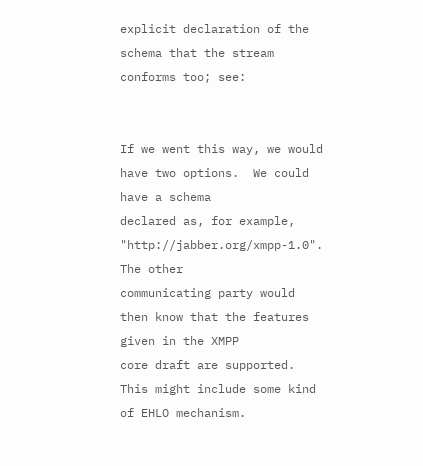explicit declaration of the schema that the stream conforms too; see:


If we went this way, we would have two options.  We could have a schema
declared as, for example, "http://jabber.org/xmpp-1.0".  The other
communicating party would then know that the features given in the XMPP
core draft are supported.  This might include some kind of EHLO mechanism.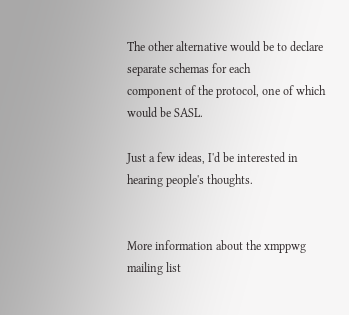The other alternative would be to declare separate schemas for each
component of the protocol, one of which would be SASL.

Just a few ideas, I'd be interested in hearing people's thoughts.


More information about the xmppwg mailing list